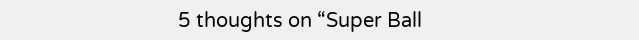5 thoughts on “Super Ball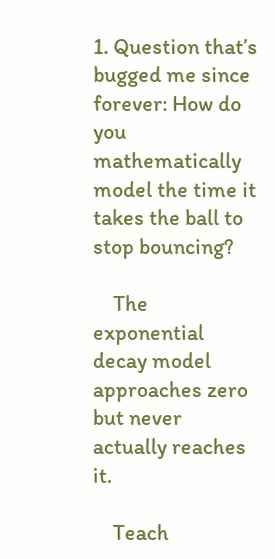1. Question that’s bugged me since forever: How do you mathematically model the time it takes the ball to stop bouncing?

    The exponential decay model approaches zero but never actually reaches it.

    Teach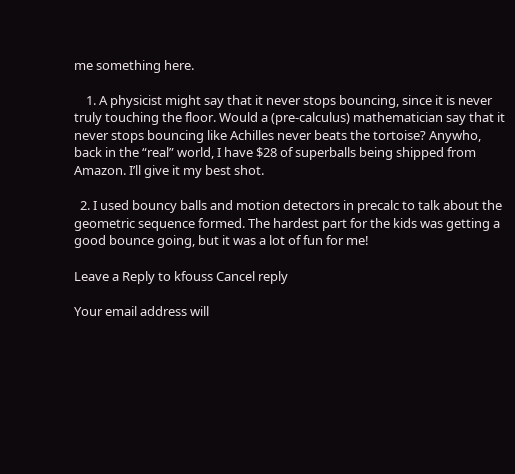me something here.

    1. A physicist might say that it never stops bouncing, since it is never truly touching the floor. Would a (pre-calculus) mathematician say that it never stops bouncing like Achilles never beats the tortoise? Anywho, back in the “real” world, I have $28 of superballs being shipped from Amazon. I’ll give it my best shot.

  2. I used bouncy balls and motion detectors in precalc to talk about the geometric sequence formed. The hardest part for the kids was getting a good bounce going, but it was a lot of fun for me!

Leave a Reply to kfouss Cancel reply

Your email address will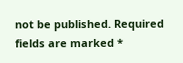not be published. Required fields are marked *